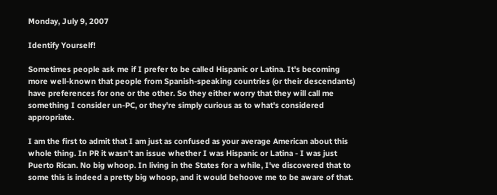Monday, July 9, 2007

Identify Yourself!

Sometimes people ask me if I prefer to be called Hispanic or Latina. It's becoming more well-known that people from Spanish-speaking countries (or their descendants) have preferences for one or the other. So they either worry that they will call me something I consider un-PC, or they're simply curious as to what's considered appropriate.

I am the first to admit that I am just as confused as your average American about this whole thing. In PR it wasn't an issue whether I was Hispanic or Latina - I was just Puerto Rican. No big whoop. In living in the States for a while, I've discovered that to some this is indeed a pretty big whoop, and it would behoove me to be aware of that.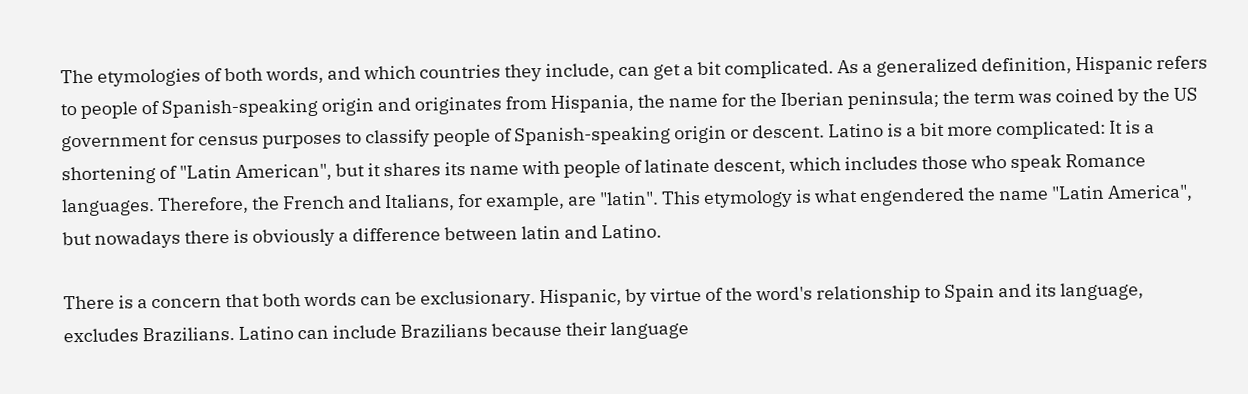The etymologies of both words, and which countries they include, can get a bit complicated. As a generalized definition, Hispanic refers to people of Spanish-speaking origin and originates from Hispania, the name for the Iberian peninsula; the term was coined by the US government for census purposes to classify people of Spanish-speaking origin or descent. Latino is a bit more complicated: It is a shortening of "Latin American", but it shares its name with people of latinate descent, which includes those who speak Romance languages. Therefore, the French and Italians, for example, are "latin". This etymology is what engendered the name "Latin America", but nowadays there is obviously a difference between latin and Latino.

There is a concern that both words can be exclusionary. Hispanic, by virtue of the word's relationship to Spain and its language, excludes Brazilians. Latino can include Brazilians because their language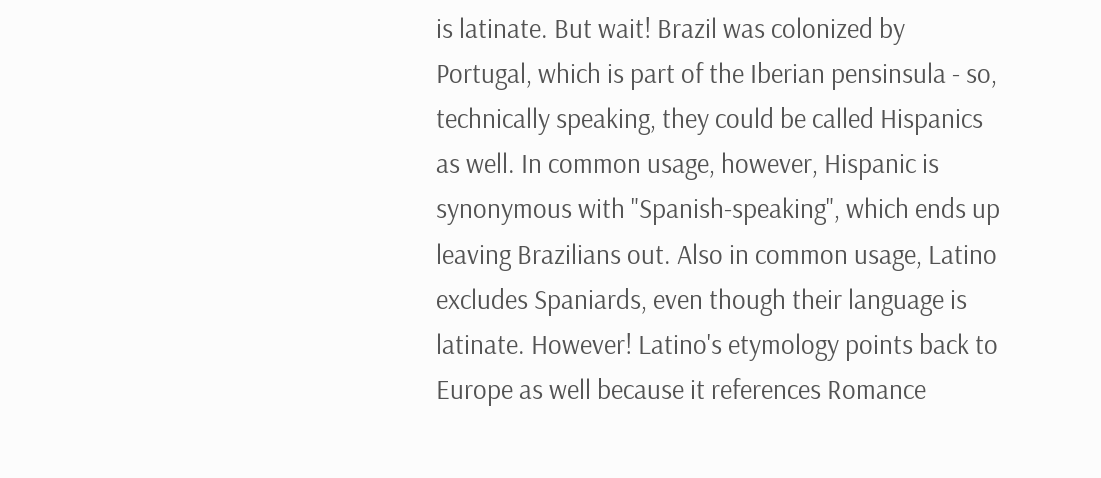is latinate. But wait! Brazil was colonized by Portugal, which is part of the Iberian pensinsula - so, technically speaking, they could be called Hispanics as well. In common usage, however, Hispanic is synonymous with "Spanish-speaking", which ends up leaving Brazilians out. Also in common usage, Latino excludes Spaniards, even though their language is latinate. However! Latino's etymology points back to Europe as well because it references Romance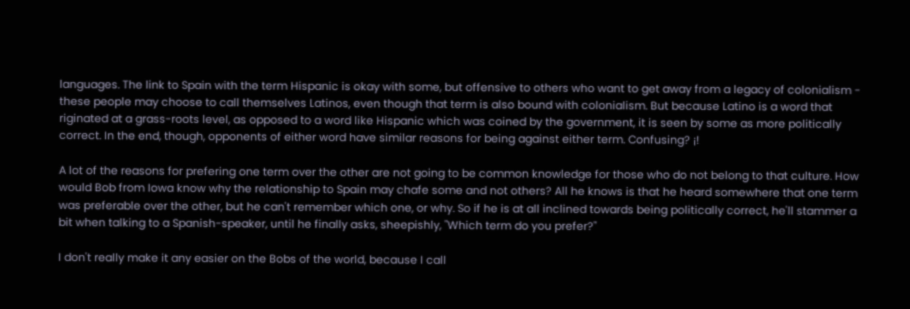languages. The link to Spain with the term Hispanic is okay with some, but offensive to others who want to get away from a legacy of colonialism - these people may choose to call themselves Latinos, even though that term is also bound with colonialism. But because Latino is a word that riginated at a grass-roots level, as opposed to a word like Hispanic which was coined by the government, it is seen by some as more politically correct. In the end, though, opponents of either word have similar reasons for being against either term. Confusing? ¡!

A lot of the reasons for prefering one term over the other are not going to be common knowledge for those who do not belong to that culture. How would Bob from Iowa know why the relationship to Spain may chafe some and not others? All he knows is that he heard somewhere that one term was preferable over the other, but he can't remember which one, or why. So if he is at all inclined towards being politically correct, he'll stammer a bit when talking to a Spanish-speaker, until he finally asks, sheepishly, "Which term do you prefer?"

I don't really make it any easier on the Bobs of the world, because I call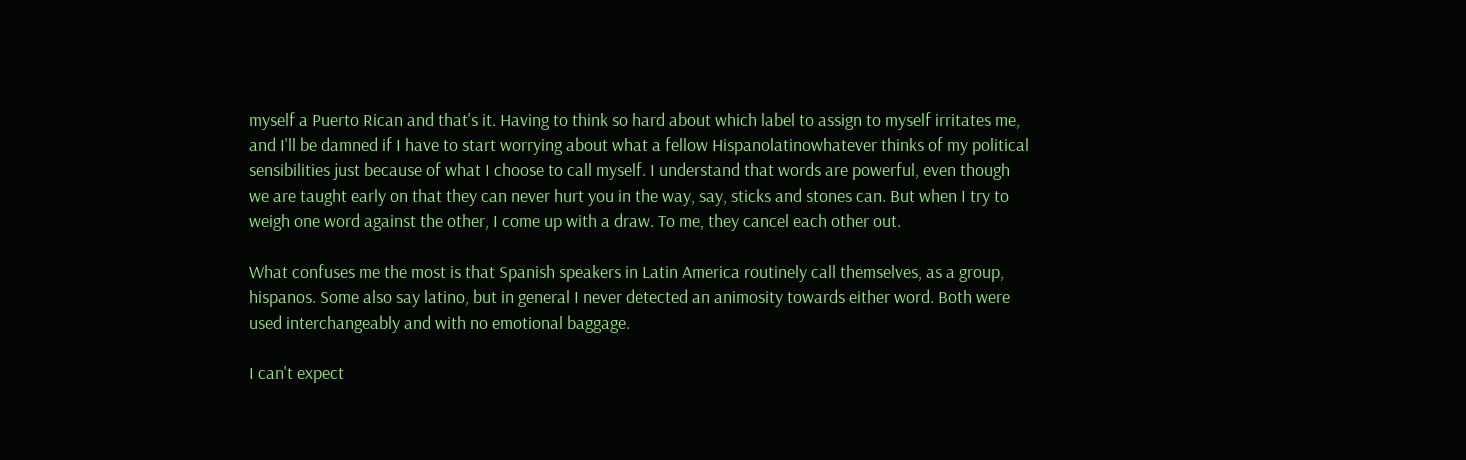myself a Puerto Rican and that's it. Having to think so hard about which label to assign to myself irritates me, and I'll be damned if I have to start worrying about what a fellow Hispanolatinowhatever thinks of my political sensibilities just because of what I choose to call myself. I understand that words are powerful, even though we are taught early on that they can never hurt you in the way, say, sticks and stones can. But when I try to weigh one word against the other, I come up with a draw. To me, they cancel each other out.

What confuses me the most is that Spanish speakers in Latin America routinely call themselves, as a group, hispanos. Some also say latino, but in general I never detected an animosity towards either word. Both were used interchangeably and with no emotional baggage.

I can't expect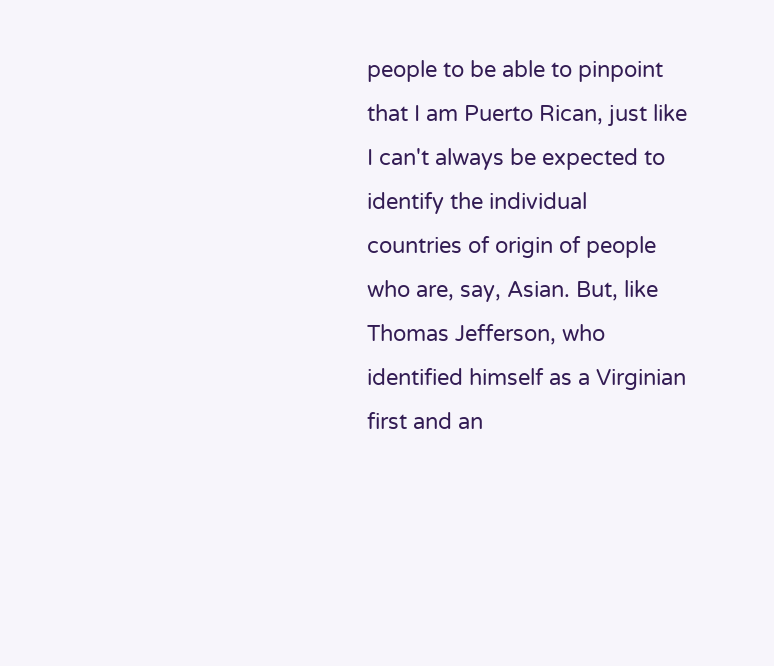people to be able to pinpoint that I am Puerto Rican, just like I can't always be expected to identify the individual countries of origin of people who are, say, Asian. But, like Thomas Jefferson, who identified himself as a Virginian first and an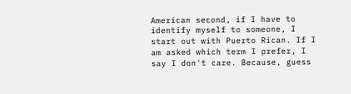American second, if I have to identify myself to someone, I start out with Puerto Rican. If I am asked which term I prefer, I say I don't care. Because, guess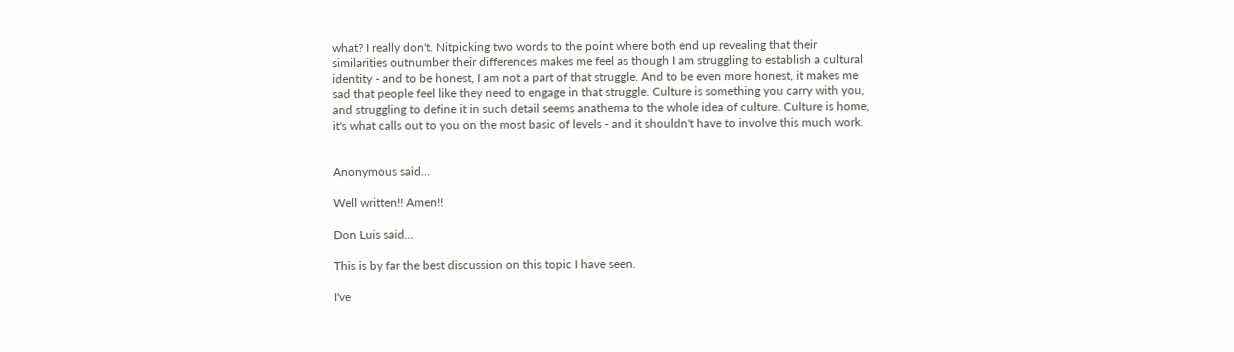what? I really don't. Nitpicking two words to the point where both end up revealing that their similarities outnumber their differences makes me feel as though I am struggling to establish a cultural identity - and to be honest, I am not a part of that struggle. And to be even more honest, it makes me sad that people feel like they need to engage in that struggle. Culture is something you carry with you, and struggling to define it in such detail seems anathema to the whole idea of culture. Culture is home, it's what calls out to you on the most basic of levels - and it shouldn't have to involve this much work.


Anonymous said...

Well written!! Amen!!

Don Luis said...

This is by far the best discussion on this topic I have seen.

I've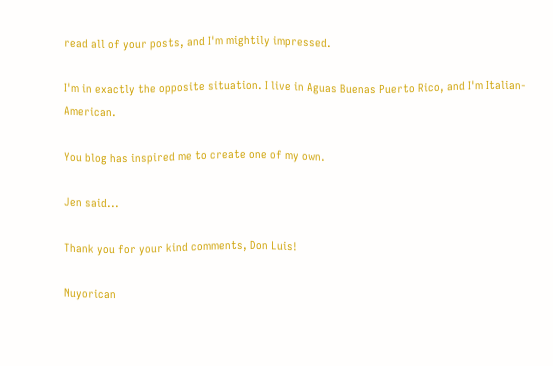read all of your posts, and I'm mightily impressed.

I'm in exactly the opposite situation. I live in Aguas Buenas Puerto Rico, and I'm Italian-American.

You blog has inspired me to create one of my own.

Jen said...

Thank you for your kind comments, Don Luis!

Nuyorican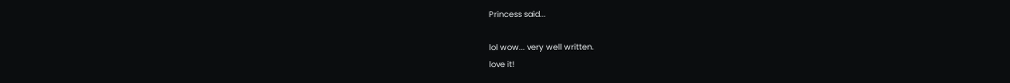Princess said...

lol wow... very well written.
love it!